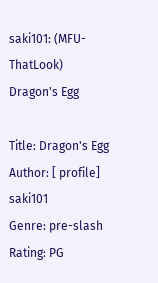saki101: (MFU-ThatLook)
Dragon's Egg

Title: Dragon's Egg
Author: [ profile] saki101
Genre: pre-slash
Rating: PG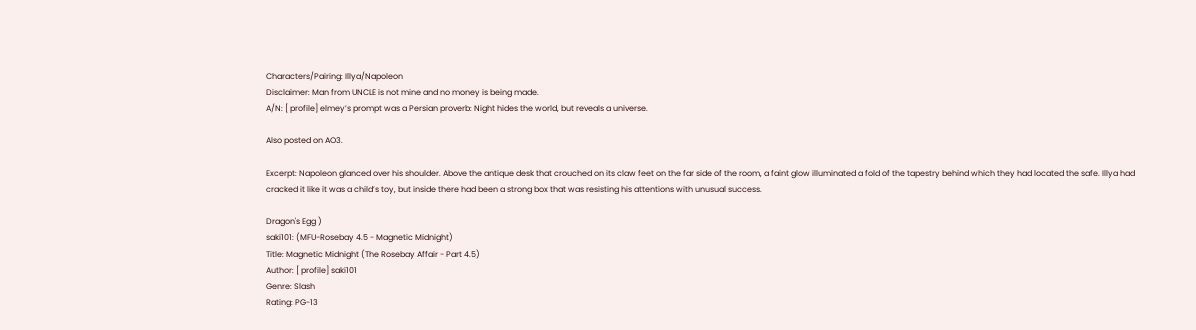Characters/Pairing: Illya/Napoleon
Disclaimer: Man from UNCLE is not mine and no money is being made.
A/N: [ profile] elmey’s prompt was a Persian proverb: Night hides the world, but reveals a universe.

Also posted on AO3.

Excerpt: Napoleon glanced over his shoulder. Above the antique desk that crouched on its claw feet on the far side of the room, a faint glow illuminated a fold of the tapestry behind which they had located the safe. Illya had cracked it like it was a child’s toy, but inside there had been a strong box that was resisting his attentions with unusual success.

Dragon's Egg )
saki101: (MFU-Rosebay 4.5 - Magnetic Midnight)
Title: Magnetic Midnight (The Rosebay Affair - Part 4.5)
Author: [ profile] saki101
Genre: Slash
Rating: PG-13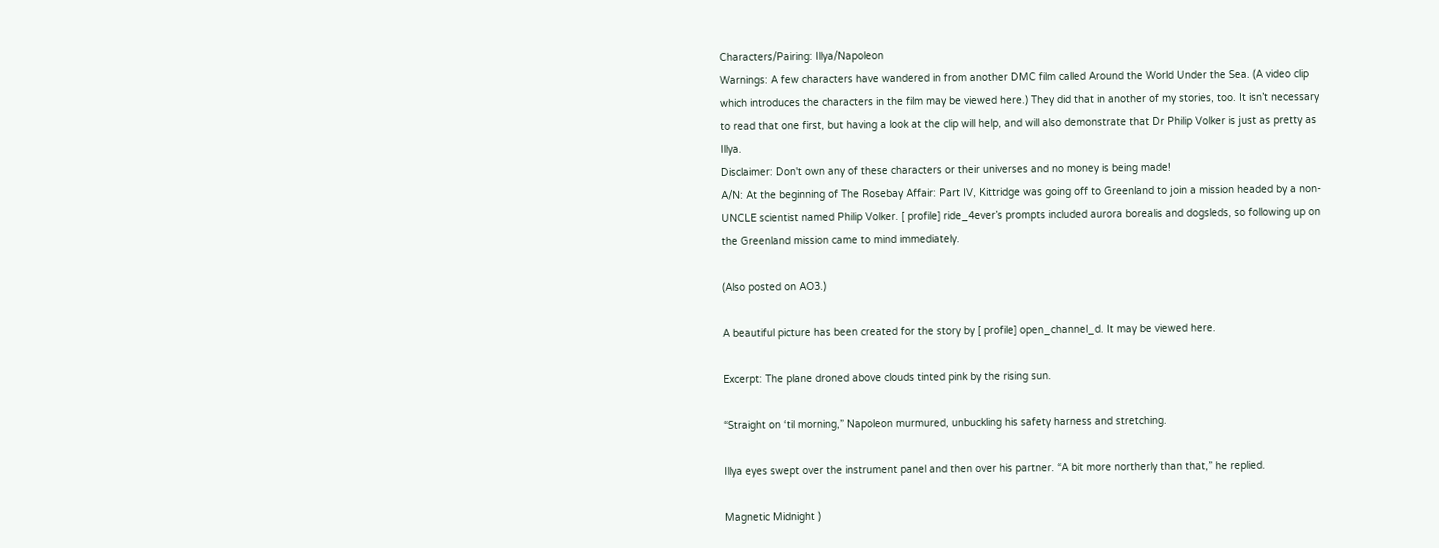Characters/Pairing: Illya/Napoleon
Warnings: A few characters have wandered in from another DMC film called Around the World Under the Sea. (A video clip which introduces the characters in the film may be viewed here.) They did that in another of my stories, too. It isn’t necessary to read that one first, but having a look at the clip will help, and will also demonstrate that Dr Philip Volker is just as pretty as Illya.
Disclaimer: Don't own any of these characters or their universes and no money is being made!
A/N: At the beginning of The Rosebay Affair: Part IV, Kittridge was going off to Greenland to join a mission headed by a non-UNCLE scientist named Philip Volker. [ profile] ride_4ever’s prompts included aurora borealis and dogsleds, so following up on the Greenland mission came to mind immediately.

(Also posted on AO3.)

A beautiful picture has been created for the story by [ profile] open_channel_d. It may be viewed here.

Excerpt: The plane droned above clouds tinted pink by the rising sun.

“Straight on ‘til morning,” Napoleon murmured, unbuckling his safety harness and stretching.

Illya eyes swept over the instrument panel and then over his partner. “A bit more northerly than that,” he replied.

Magnetic Midnight )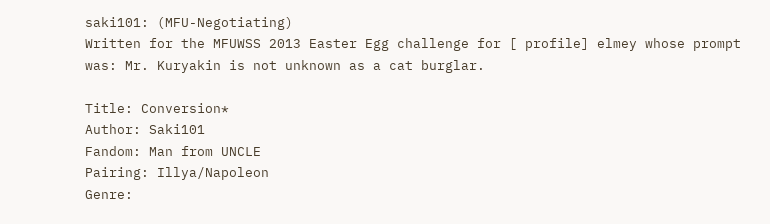saki101: (MFU-Negotiating)
Written for the MFUWSS 2013 Easter Egg challenge for [ profile] elmey whose prompt was: Mr. Kuryakin is not unknown as a cat burglar.

Title: Conversion*
Author: Saki101
Fandom: Man from UNCLE
Pairing: Illya/Napoleon
Genre: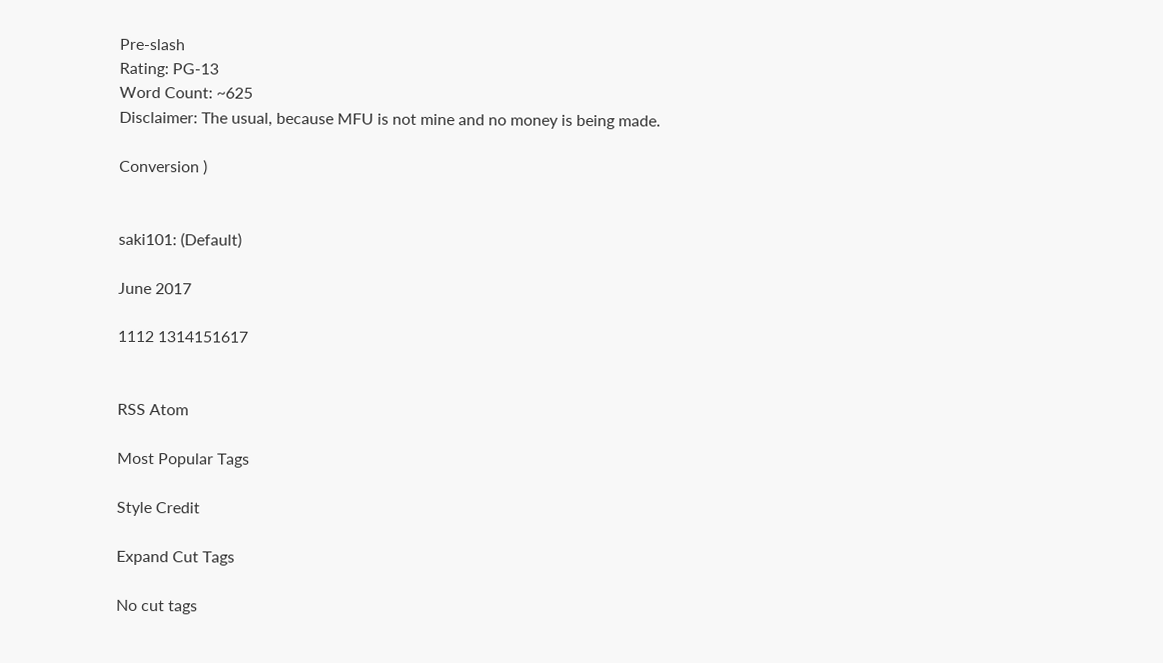Pre-slash
Rating: PG-13
Word Count: ~625
Disclaimer: The usual, because MFU is not mine and no money is being made.

Conversion )


saki101: (Default)

June 2017

1112 1314151617


RSS Atom

Most Popular Tags

Style Credit

Expand Cut Tags

No cut tags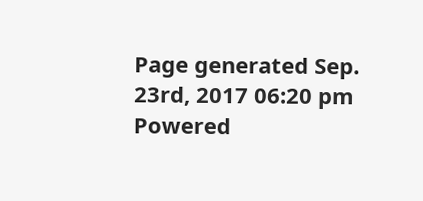Page generated Sep. 23rd, 2017 06:20 pm
Powered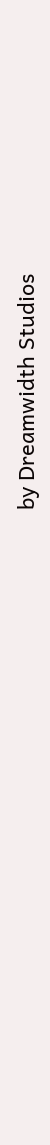by Dreamwidth Studios